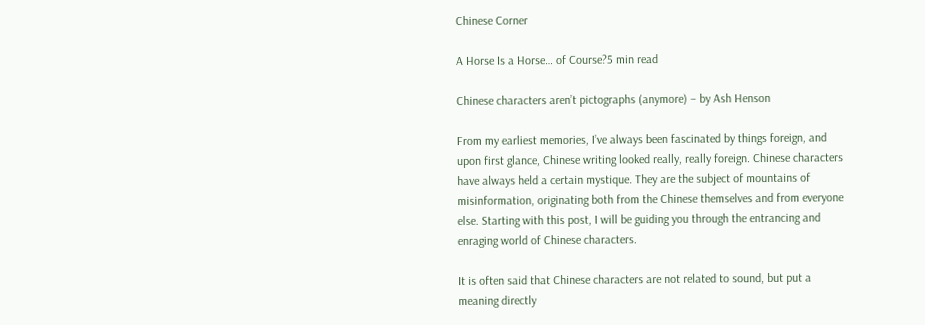Chinese Corner

A Horse Is a Horse… of Course?5 min read

Chinese characters aren’t pictographs (anymore) – by Ash Henson

From my earliest memories, I’ve always been fascinated by things foreign, and upon first glance, Chinese writing looked really, really foreign. Chinese characters have always held a certain mystique. They are the subject of mountains of misinformation, originating both from the Chinese themselves and from everyone else. Starting with this post, I will be guiding you through the entrancing and enraging world of Chinese characters.

It is often said that Chinese characters are not related to sound, but put a meaning directly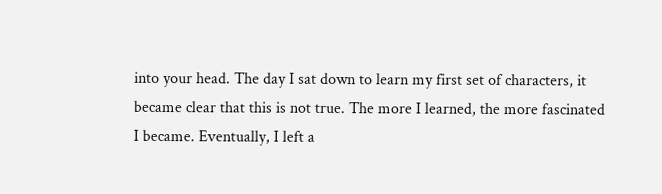into your head. The day I sat down to learn my first set of characters, it became clear that this is not true. The more I learned, the more fascinated I became. Eventually, I left a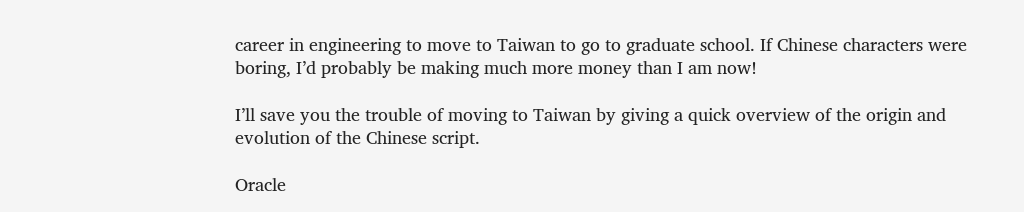career in engineering to move to Taiwan to go to graduate school. If Chinese characters were boring, I’d probably be making much more money than I am now!

I’ll save you the trouble of moving to Taiwan by giving a quick overview of the origin and evolution of the Chinese script.

Oracle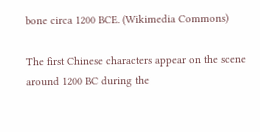bone circa 1200 BCE. (Wikimedia Commons)

The first Chinese characters appear on the scene around 1200 BC during the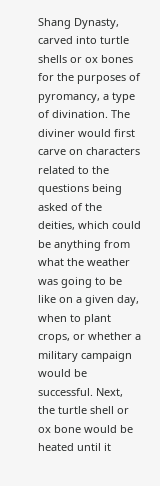Shang Dynasty, carved into turtle shells or ox bones for the purposes of pyromancy, a type of divination. The diviner would first carve on characters related to the questions being asked of the deities, which could be anything from what the weather was going to be like on a given day, when to plant crops, or whether a military campaign would be successful. Next, the turtle shell or ox bone would be heated until it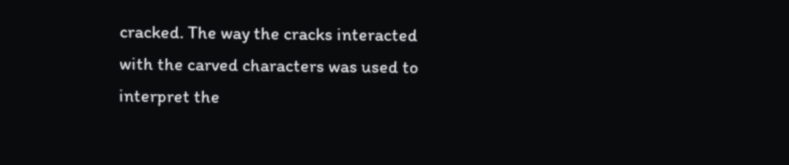cracked. The way the cracks interacted with the carved characters was used to interpret the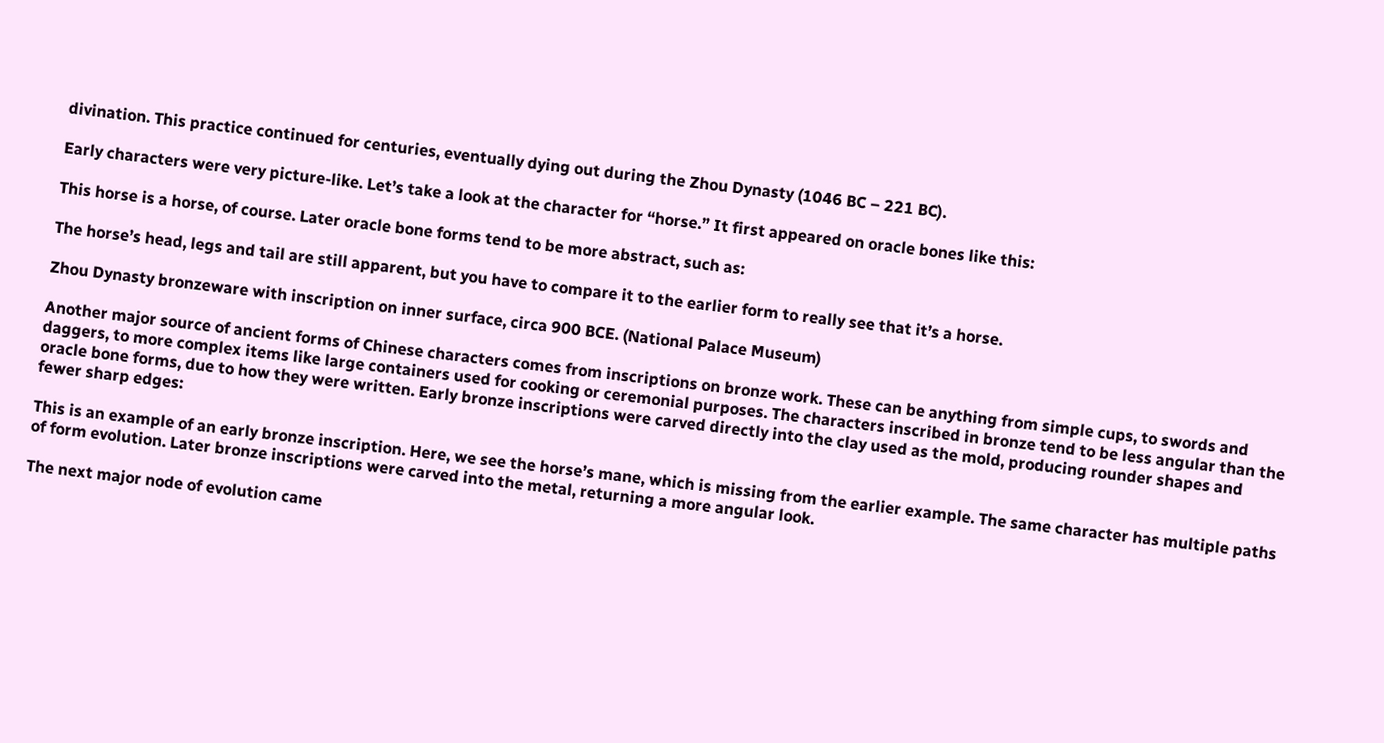divination. This practice continued for centuries, eventually dying out during the Zhou Dynasty (1046 BC – 221 BC).

Early characters were very picture-like. Let’s take a look at the character for “horse.” It first appeared on oracle bones like this:

This horse is a horse, of course. Later oracle bone forms tend to be more abstract, such as:

The horse’s head, legs and tail are still apparent, but you have to compare it to the earlier form to really see that it’s a horse.

Zhou Dynasty bronzeware with inscription on inner surface, circa 900 BCE. (National Palace Museum)

Another major source of ancient forms of Chinese characters comes from inscriptions on bronze work. These can be anything from simple cups, to swords and daggers, to more complex items like large containers used for cooking or ceremonial purposes. The characters inscribed in bronze tend to be less angular than the oracle bone forms, due to how they were written. Early bronze inscriptions were carved directly into the clay used as the mold, producing rounder shapes and fewer sharp edges:

This is an example of an early bronze inscription. Here, we see the horse’s mane, which is missing from the earlier example. The same character has multiple paths of form evolution. Later bronze inscriptions were carved into the metal, returning a more angular look.

The next major node of evolution came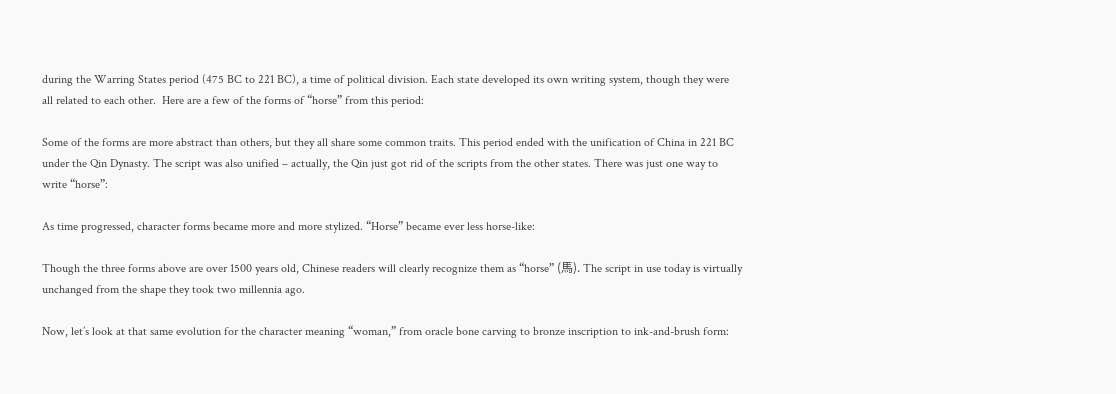during the Warring States period (475 BC to 221 BC), a time of political division. Each state developed its own writing system, though they were all related to each other.  Here are a few of the forms of “horse” from this period:

Some of the forms are more abstract than others, but they all share some common traits. This period ended with the unification of China in 221 BC under the Qin Dynasty. The script was also unified – actually, the Qin just got rid of the scripts from the other states. There was just one way to write “horse”:

As time progressed, character forms became more and more stylized. “Horse” became ever less horse-like:

Though the three forms above are over 1500 years old, Chinese readers will clearly recognize them as “horse” (馬). The script in use today is virtually unchanged from the shape they took two millennia ago.

Now, let’s look at that same evolution for the character meaning “woman,” from oracle bone carving to bronze inscription to ink-and-brush form: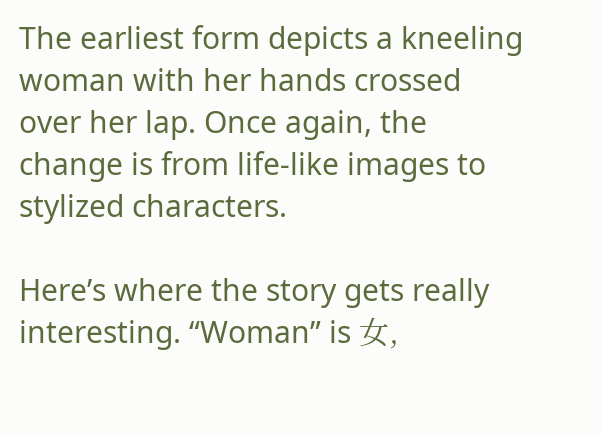The earliest form depicts a kneeling woman with her hands crossed over her lap. Once again, the change is from life-like images to stylized characters.

Here’s where the story gets really interesting. “Woman” is 女,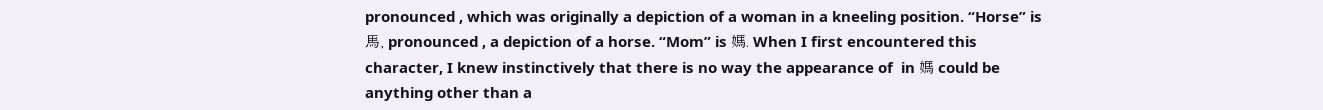pronounced , which was originally a depiction of a woman in a kneeling position. “Horse” is 馬, pronounced , a depiction of a horse. “Mom” is 媽. When I first encountered this character, I knew instinctively that there is no way the appearance of  in 媽 could be anything other than a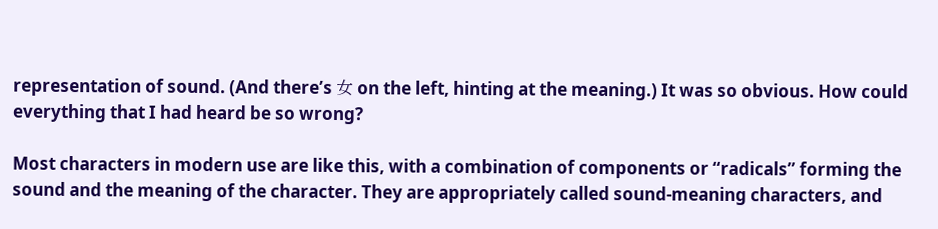representation of sound. (And there’s 女 on the left, hinting at the meaning.) It was so obvious. How could everything that I had heard be so wrong?

Most characters in modern use are like this, with a combination of components or “radicals” forming the sound and the meaning of the character. They are appropriately called sound-meaning characters, and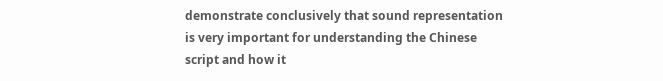demonstrate conclusively that sound representation is very important for understanding the Chinese script and how it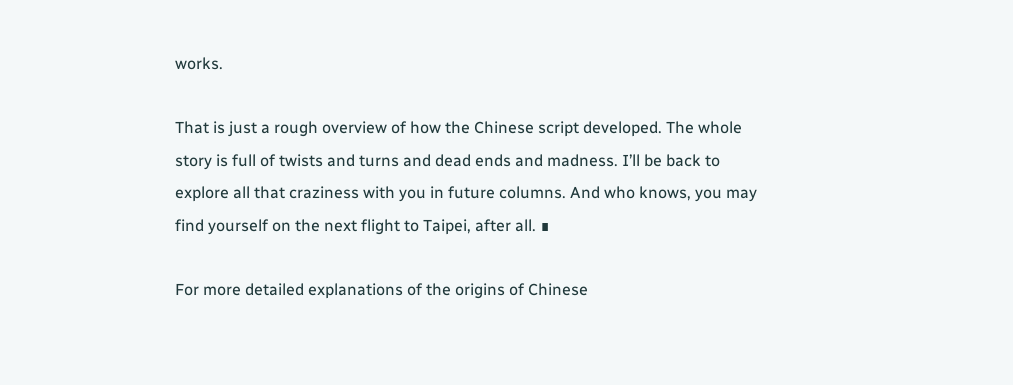works.

That is just a rough overview of how the Chinese script developed. The whole story is full of twists and turns and dead ends and madness. I’ll be back to explore all that craziness with you in future columns. And who knows, you may find yourself on the next flight to Taipei, after all. ∎

For more detailed explanations of the origins of Chinese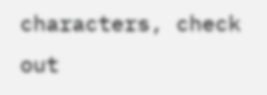characters, check out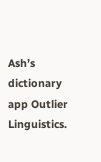Ash’s dictionary app Outlier Linguistics.